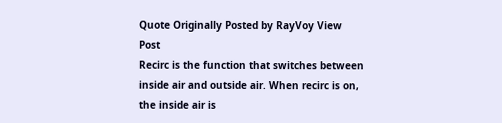Quote Originally Posted by RayVoy View Post
Recirc is the function that switches between inside air and outside air. When recirc is on, the inside air is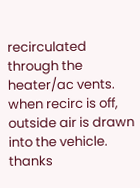recirculated through the heater/ac vents. when recirc is off, outside air is drawn into the vehicle.
thanks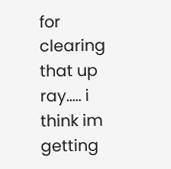for clearing that up ray..... i think im getting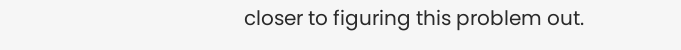closer to figuring this problem out.